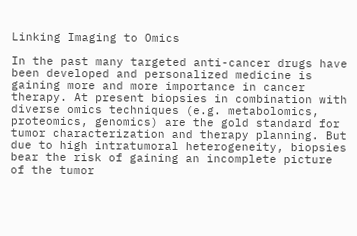Linking Imaging to Omics

In the past many targeted anti-cancer drugs have been developed and personalized medicine is gaining more and more importance in cancer therapy. At present biopsies in combination with diverse omics techniques (e.g. metabolomics, proteomics, genomics) are the gold standard for tumor characterization and therapy planning. But due to high intratumoral heterogeneity, biopsies bear the risk of gaining an incomplete picture of the tumor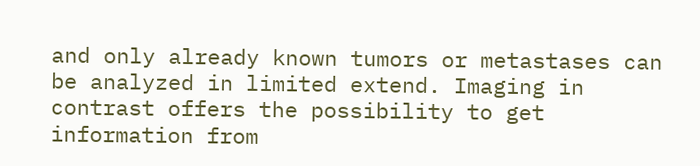and only already known tumors or metastases can be analyzed in limited extend. Imaging in contrast offers the possibility to get information from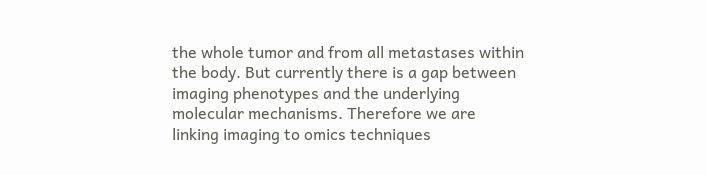the whole tumor and from all metastases within the body. But currently there is a gap between imaging phenotypes and the underlying molecular mechanisms. Therefore we are linking imaging to omics techniques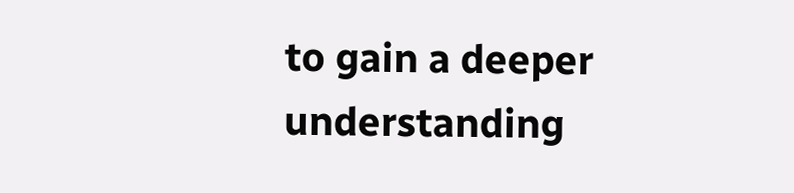to gain a deeper understanding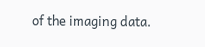of the imaging data.